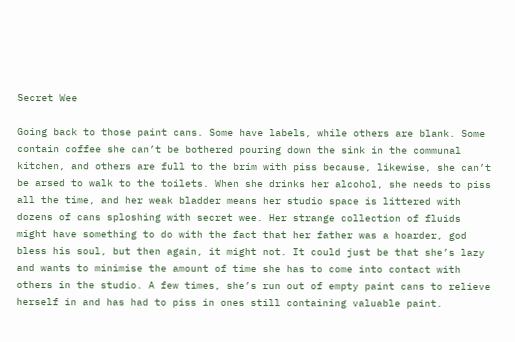Secret Wee

Going back to those paint cans. Some have labels, while others are blank. Some contain coffee she can’t be bothered pouring down the sink in the communal kitchen, and others are full to the brim with piss because, likewise, she can’t be arsed to walk to the toilets. When she drinks her alcohol, she needs to piss all the time, and her weak bladder means her studio space is littered with dozens of cans sploshing with secret wee. Her strange collection of fluids might have something to do with the fact that her father was a hoarder, god bless his soul, but then again, it might not. It could just be that she’s lazy and wants to minimise the amount of time she has to come into contact with others in the studio. A few times, she’s run out of empty paint cans to relieve herself in and has had to piss in ones still containing valuable paint.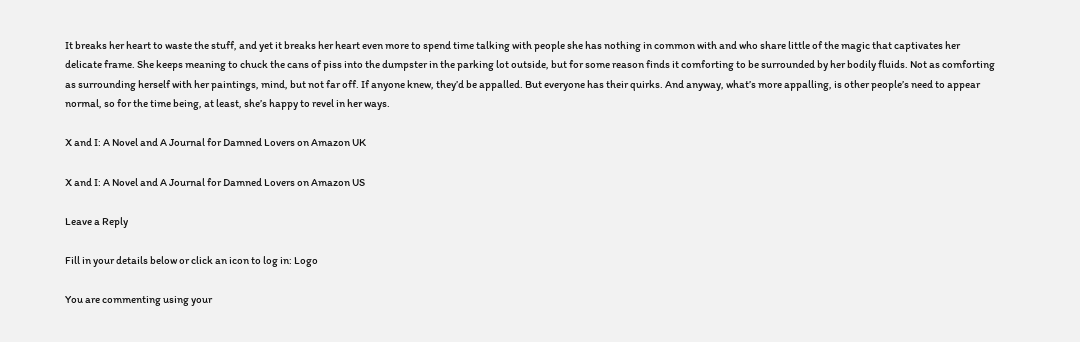It breaks her heart to waste the stuff, and yet it breaks her heart even more to spend time talking with people she has nothing in common with and who share little of the magic that captivates her delicate frame. She keeps meaning to chuck the cans of piss into the dumpster in the parking lot outside, but for some reason finds it comforting to be surrounded by her bodily fluids. Not as comforting as surrounding herself with her paintings, mind, but not far off. If anyone knew, they’d be appalled. But everyone has their quirks. And anyway, what’s more appalling, is other people’s need to appear normal, so for the time being, at least, she’s happy to revel in her ways.

X and I: A Novel and A Journal for Damned Lovers on Amazon UK

X and I: A Novel and A Journal for Damned Lovers on Amazon US

Leave a Reply

Fill in your details below or click an icon to log in: Logo

You are commenting using your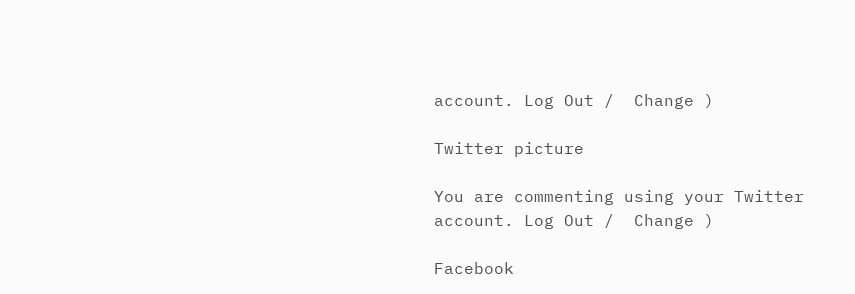account. Log Out /  Change )

Twitter picture

You are commenting using your Twitter account. Log Out /  Change )

Facebook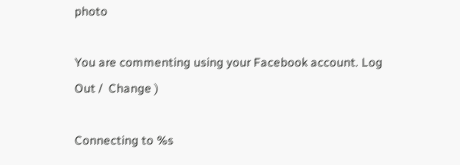photo

You are commenting using your Facebook account. Log Out /  Change )

Connecting to %s